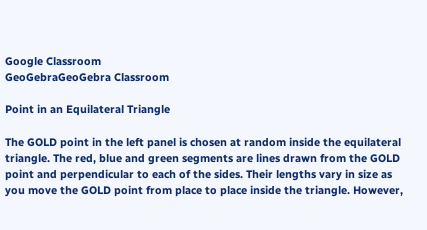Google Classroom
GeoGebraGeoGebra Classroom

Point in an Equilateral Triangle

The GOLD point in the left panel is chosen at random inside the equilateral triangle. The red, blue and green segments are lines drawn from the GOLD point and perpendicular to each of the sides. Their lengths vary in size as you move the GOLD point from place to place inside the triangle. However,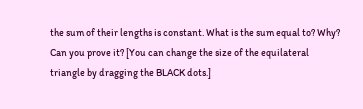the sum of their lengths is constant. What is the sum equal to? Why? Can you prove it? [You can change the size of the equilateral triangle by dragging the BLACK dots.]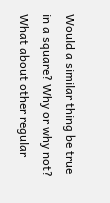Would a similar thing be true in a square? Why or why not? What about other regular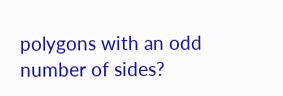polygons with an odd number of sides?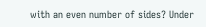with an even number of sides? Under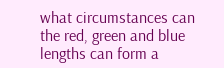what circumstances can the red, green and blue lengths can form a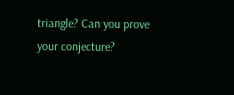triangle? Can you prove your conjecture?